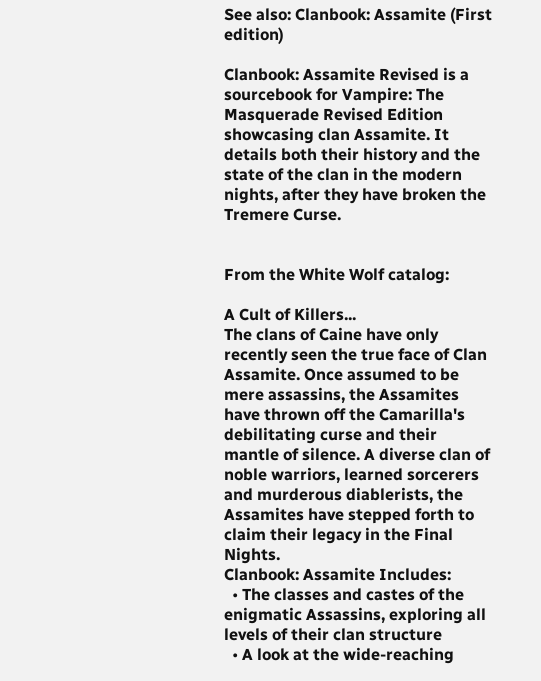See also: Clanbook: Assamite (First edition)

Clanbook: Assamite Revised is a sourcebook for Vampire: The Masquerade Revised Edition showcasing clan Assamite. It details both their history and the state of the clan in the modern nights, after they have broken the Tremere Curse.


From the White Wolf catalog:

A Cult of Killers...
The clans of Caine have only recently seen the true face of Clan Assamite. Once assumed to be mere assassins, the Assamites have thrown off the Camarilla's debilitating curse and their mantle of silence. A diverse clan of noble warriors, learned sorcerers and murderous diablerists, the Assamites have stepped forth to claim their legacy in the Final Nights.
Clanbook: Assamite Includes:
  • The classes and castes of the enigmatic Assassins, exploring all levels of their clan structure
  • A look at the wide-reaching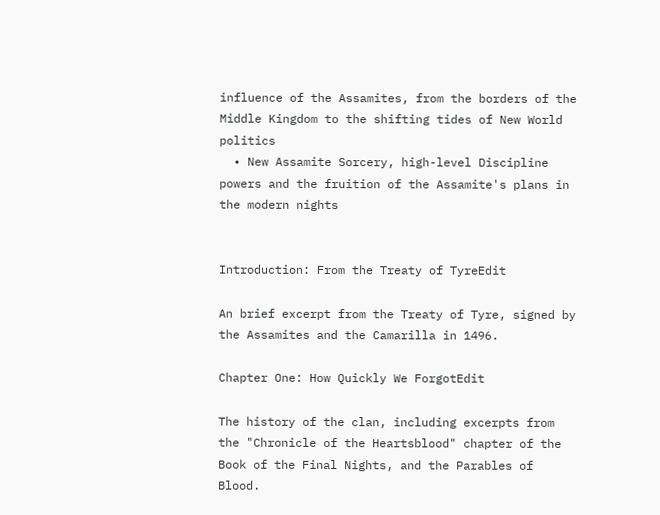influence of the Assamites, from the borders of the Middle Kingdom to the shifting tides of New World politics
  • New Assamite Sorcery, high-level Discipline powers and the fruition of the Assamite's plans in the modern nights


Introduction: From the Treaty of TyreEdit

An brief excerpt from the Treaty of Tyre, signed by the Assamites and the Camarilla in 1496.

Chapter One: How Quickly We ForgotEdit

The history of the clan, including excerpts from the "Chronicle of the Heartsblood" chapter of the Book of the Final Nights, and the Parables of Blood.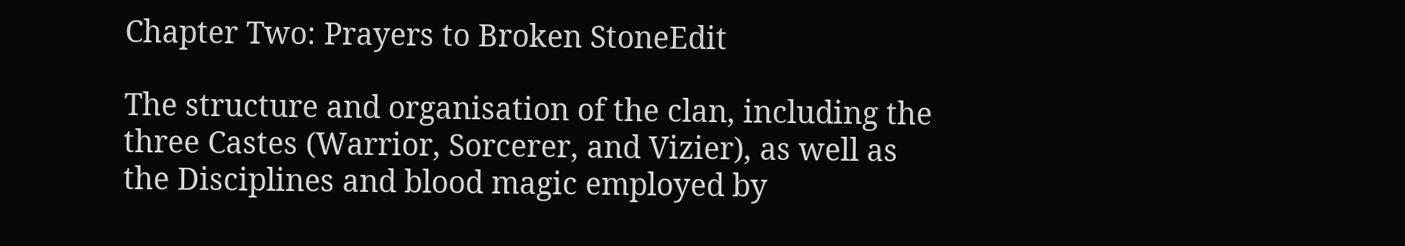Chapter Two: Prayers to Broken StoneEdit

The structure and organisation of the clan, including the three Castes (Warrior, Sorcerer, and Vizier), as well as the Disciplines and blood magic employed by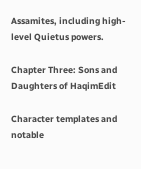Assamites, including high-level Quietus powers.

Chapter Three: Sons and Daughters of HaqimEdit

Character templates and notable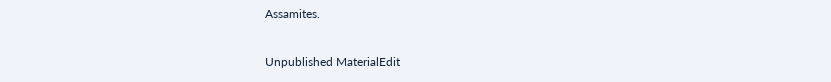Assamites.

Unpublished MaterialEdit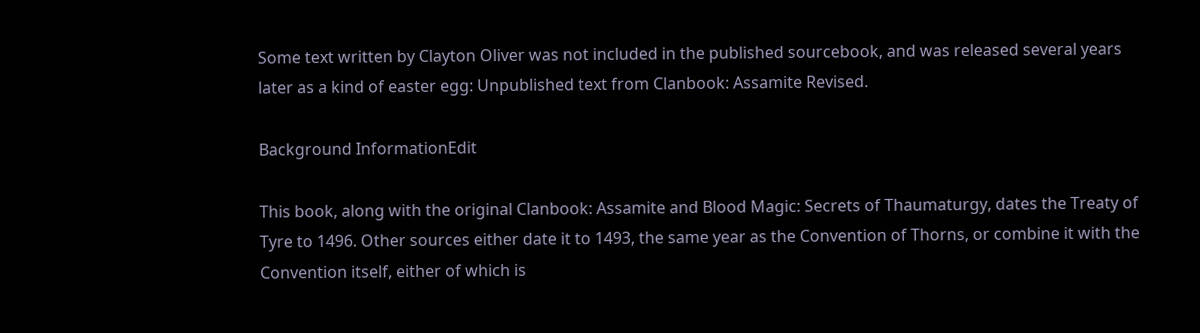Some text written by Clayton Oliver was not included in the published sourcebook, and was released several years later as a kind of easter egg: Unpublished text from Clanbook: Assamite Revised.

Background InformationEdit

This book, along with the original Clanbook: Assamite and Blood Magic: Secrets of Thaumaturgy, dates the Treaty of Tyre to 1496. Other sources either date it to 1493, the same year as the Convention of Thorns, or combine it with the Convention itself, either of which is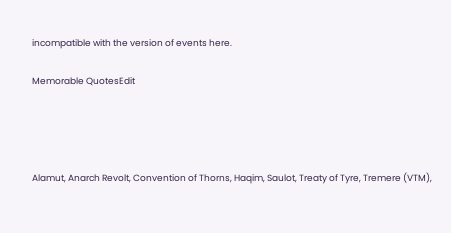incompatible with the version of events here.

Memorable QuotesEdit




Alamut, Anarch Revolt, Convention of Thorns, Haqim, Saulot, Treaty of Tyre, Tremere (VTM),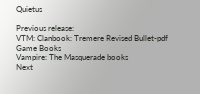Quietus

Previous release:
VTM: Clanbook: Tremere Revised Bullet-pdf
Game Books
Vampire: The Masquerade books
Next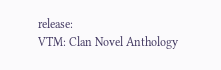release:
VTM: Clan Novel Anthology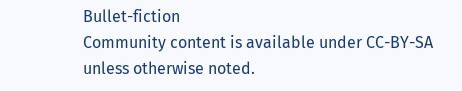Bullet-fiction
Community content is available under CC-BY-SA unless otherwise noted.